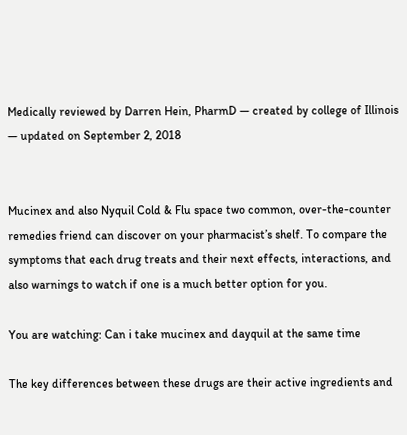Medically reviewed by Darren Hein, PharmD — created by college of Illinois — updated on September 2, 2018


Mucinex and also Nyquil Cold & Flu space two common, over-the-counter remedies friend can discover on your pharmacist’s shelf. To compare the symptoms that each drug treats and their next effects, interactions, and also warnings to watch if one is a much better option for you.

You are watching: Can i take mucinex and dayquil at the same time

The key differences between these drugs are their active ingredients and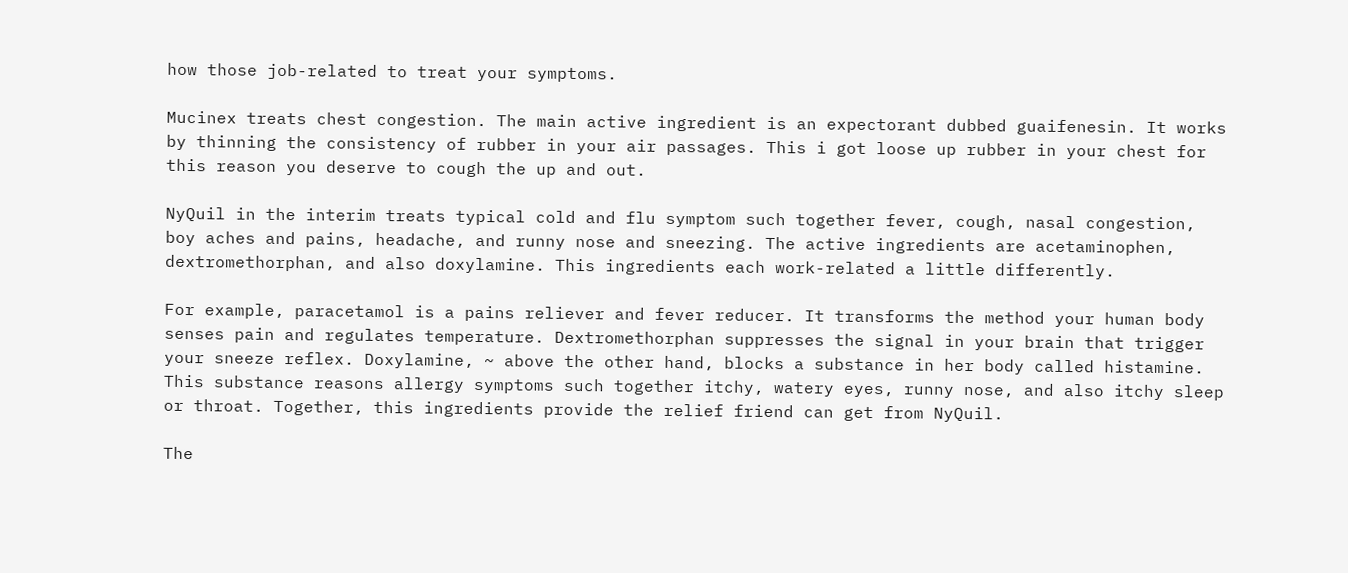how those job-related to treat your symptoms.

Mucinex treats chest congestion. The main active ingredient is an expectorant dubbed guaifenesin. It works by thinning the consistency of rubber in your air passages. This i got loose up rubber in your chest for this reason you deserve to cough the up and out.

NyQuil in the interim treats typical cold and flu symptom such together fever, cough, nasal congestion, boy aches and pains, headache, and runny nose and sneezing. The active ingredients are acetaminophen, dextromethorphan, and also doxylamine. This ingredients each work-related a little differently.

For example, paracetamol is a pains reliever and fever reducer. It transforms the method your human body senses pain and regulates temperature. Dextromethorphan suppresses the signal in your brain that trigger your sneeze reflex. Doxylamine, ~ above the other hand, blocks a substance in her body called histamine. This substance reasons allergy symptoms such together itchy, watery eyes, runny nose, and also itchy sleep or throat. Together, this ingredients provide the relief friend can get from NyQuil.

The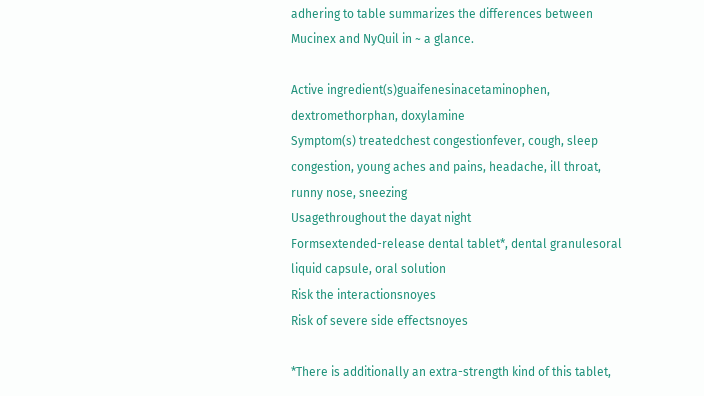adhering to table summarizes the differences between Mucinex and NyQuil in ~ a glance.

Active ingredient(s)guaifenesinacetaminophen, dextromethorphan, doxylamine
Symptom(s) treatedchest congestionfever, cough, sleep congestion, young aches and pains, headache, ill throat, runny nose, sneezing
Usagethroughout the dayat night
Formsextended-release dental tablet*, dental granulesoral liquid capsule, oral solution
Risk the interactionsnoyes
Risk of severe side effectsnoyes

*There is additionally an extra-strength kind of this tablet,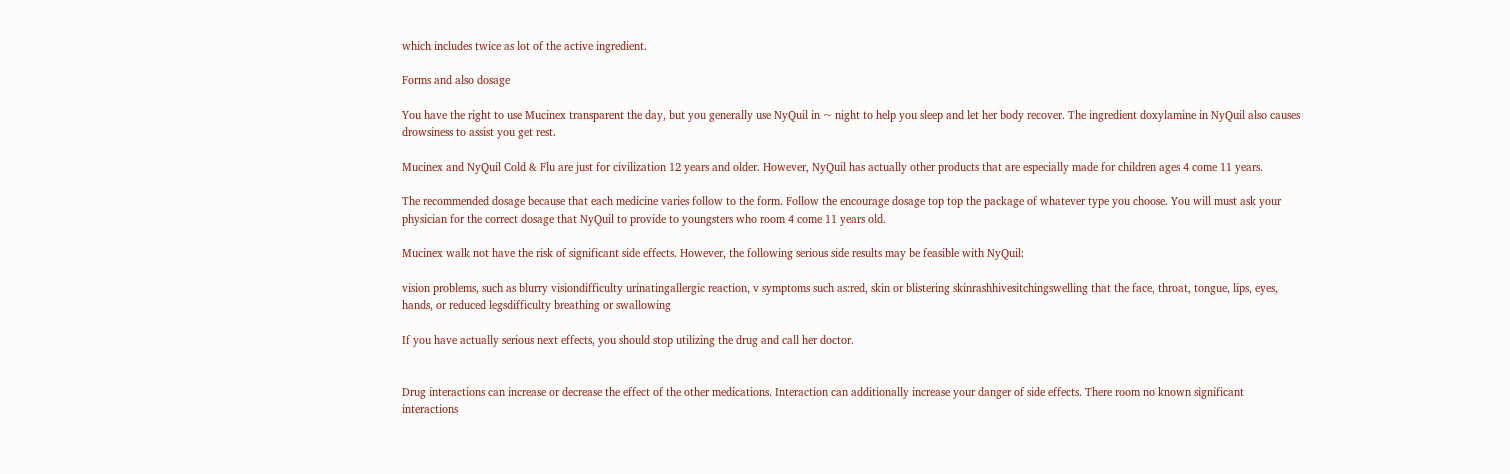which includes twice as lot of the active ingredient.

Forms and also dosage

You have the right to use Mucinex transparent the day, but you generally use NyQuil in ~ night to help you sleep and let her body recover. The ingredient doxylamine in NyQuil also causes drowsiness to assist you get rest.

Mucinex and NyQuil Cold & Flu are just for civilization 12 years and older. However, NyQuil has actually other products that are especially made for children ages 4 come 11 years.

The recommended dosage because that each medicine varies follow to the form. Follow the encourage dosage top top the package of whatever type you choose. You will must ask your physician for the correct dosage that NyQuil to provide to youngsters who room 4 come 11 years old.

Mucinex walk not have the risk of significant side effects. However, the following serious side results may be feasible with NyQuil:

vision problems, such as blurry visiondifficulty urinatingallergic reaction, v symptoms such as:red, skin or blistering skinrashhivesitchingswelling that the face, throat, tongue, lips, eyes, hands, or reduced legsdifficulty breathing or swallowing

If you have actually serious next effects, you should stop utilizing the drug and call her doctor.


Drug interactions can increase or decrease the effect of the other medications. Interaction can additionally increase your danger of side effects. There room no known significant interactions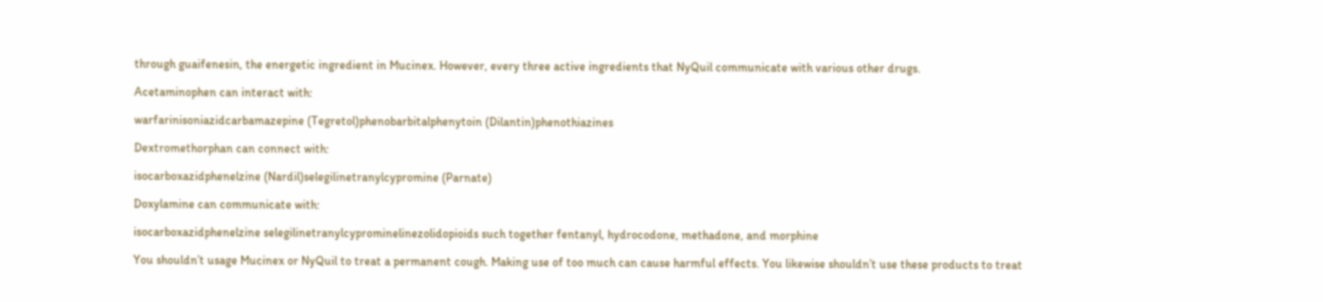through guaifenesin, the energetic ingredient in Mucinex. However, every three active ingredients that NyQuil communicate with various other drugs.

Acetaminophen can interact with:

warfarinisoniazidcarbamazepine (Tegretol)phenobarbitalphenytoin (Dilantin)phenothiazines

Dextromethorphan can connect with:

isocarboxazidphenelzine (Nardil)selegilinetranylcypromine (Parnate)

Doxylamine can communicate with:

isocarboxazidphenelzine selegilinetranylcyprominelinezolidopioids such together fentanyl, hydrocodone, methadone, and morphine

You shouldn’t usage Mucinex or NyQuil to treat a permanent cough. Making use of too much can cause harmful effects. You likewise shouldn’t use these products to treat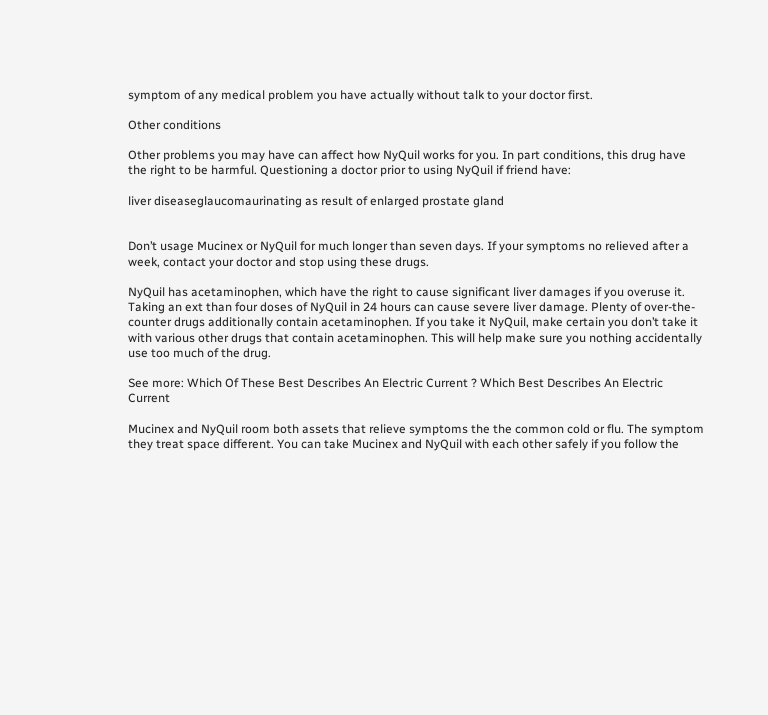symptom of any medical problem you have actually without talk to your doctor first.

Other conditions

Other problems you may have can affect how NyQuil works for you. In part conditions, this drug have the right to be harmful. Questioning a doctor prior to using NyQuil if friend have:

liver diseaseglaucomaurinating as result of enlarged prostate gland


Don’t usage Mucinex or NyQuil for much longer than seven days. If your symptoms no relieved after a week, contact your doctor and stop using these drugs.

NyQuil has acetaminophen, which have the right to cause significant liver damages if you overuse it. Taking an ext than four doses of NyQuil in 24 hours can cause severe liver damage. Plenty of over-the-counter drugs additionally contain acetaminophen. If you take it NyQuil, make certain you don’t take it with various other drugs that contain acetaminophen. This will help make sure you nothing accidentally use too much of the drug.

See more: Which Of These Best Describes An Electric Current ? Which Best Describes An Electric Current

Mucinex and NyQuil room both assets that relieve symptoms the the common cold or flu. The symptom they treat space different. You can take Mucinex and NyQuil with each other safely if you follow the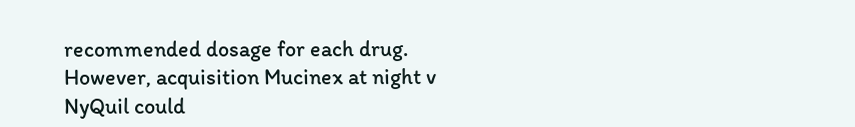recommended dosage for each drug. However, acquisition Mucinex at night v NyQuil could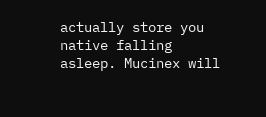actually store you native falling asleep. Mucinex will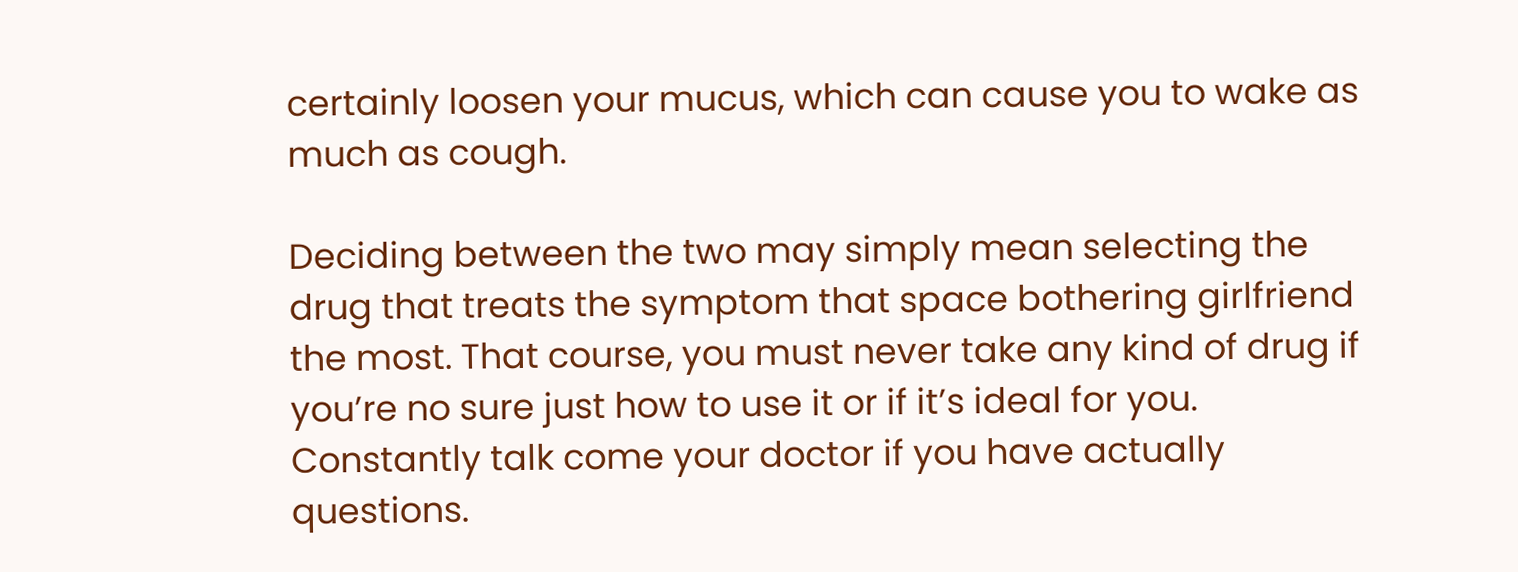certainly loosen your mucus, which can cause you to wake as much as cough.

Deciding between the two may simply mean selecting the drug that treats the symptom that space bothering girlfriend the most. That course, you must never take any kind of drug if you’re no sure just how to use it or if it’s ideal for you. Constantly talk come your doctor if you have actually questions.